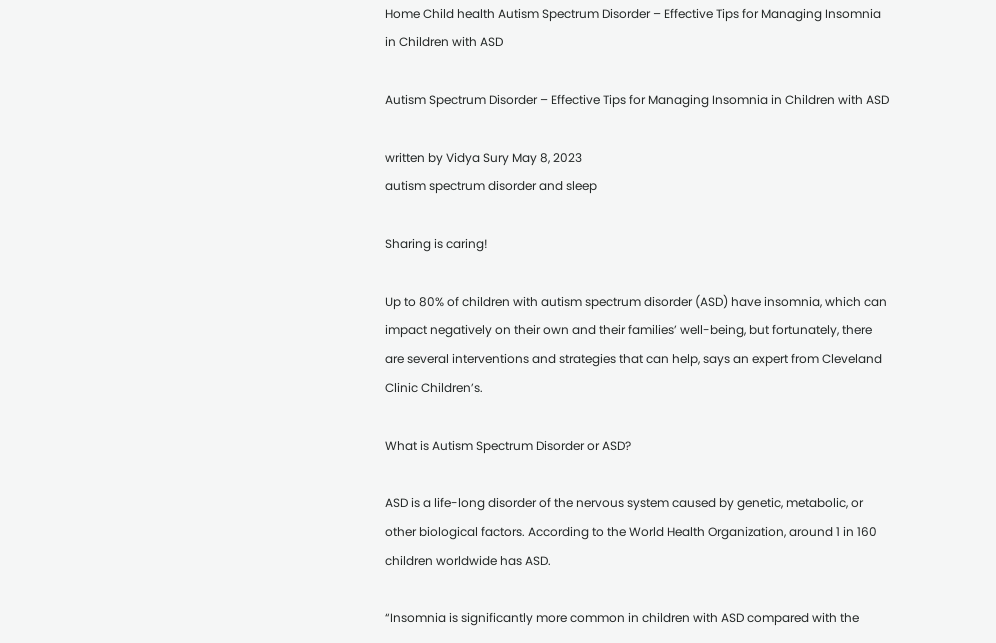Home Child health Autism Spectrum Disorder – Effective Tips for Managing Insomnia in Children with ASD

Autism Spectrum Disorder – Effective Tips for Managing Insomnia in Children with ASD

written by Vidya Sury May 8, 2023
autism spectrum disorder and sleep

Sharing is caring!

Up to 80% of children with autism spectrum disorder (ASD) have insomnia, which can impact negatively on their own and their families’ well-being, but fortunately, there are several interventions and strategies that can help, says an expert from Cleveland Clinic Children’s.

What is Autism Spectrum Disorder or ASD?

ASD is a life-long disorder of the nervous system caused by genetic, metabolic, or other biological factors. According to the World Health Organization, around 1 in 160 children worldwide has ASD.

“Insomnia is significantly more common in children with ASD compared with the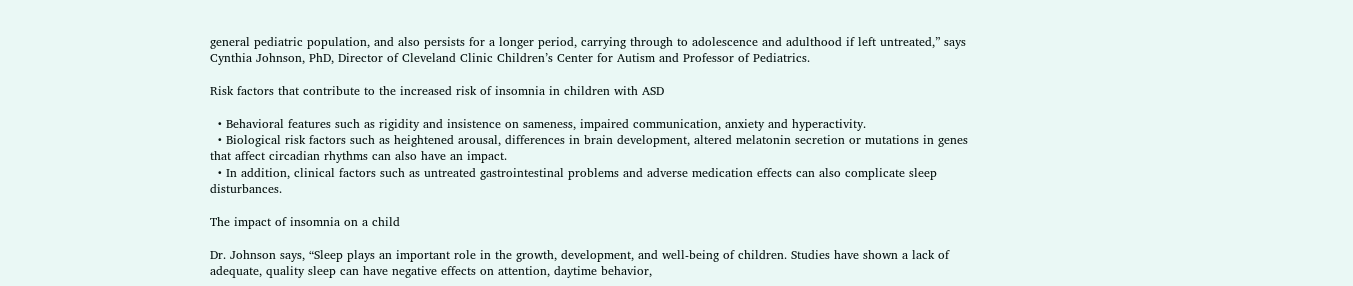general pediatric population, and also persists for a longer period, carrying through to adolescence and adulthood if left untreated,” says Cynthia Johnson, PhD, Director of Cleveland Clinic Children’s Center for Autism and Professor of Pediatrics.

Risk factors that contribute to the increased risk of insomnia in children with ASD

  • Behavioral features such as rigidity and insistence on sameness, impaired communication, anxiety and hyperactivity.
  • Biological risk factors such as heightened arousal, differences in brain development, altered melatonin secretion or mutations in genes that affect circadian rhythms can also have an impact.
  • In addition, clinical factors such as untreated gastrointestinal problems and adverse medication effects can also complicate sleep disturbances.

The impact of insomnia on a child

Dr. Johnson says, “Sleep plays an important role in the growth, development, and well-being of children. Studies have shown a lack of adequate, quality sleep can have negative effects on attention, daytime behavior,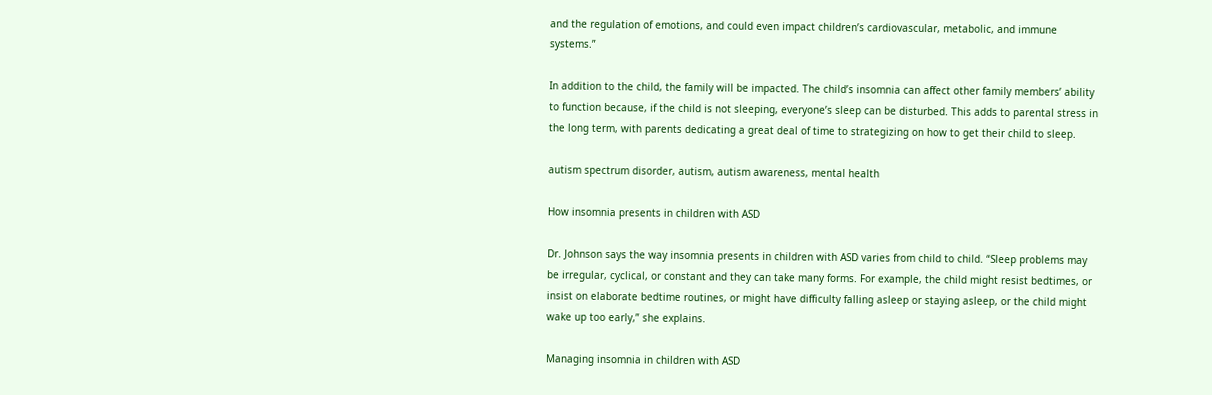and the regulation of emotions, and could even impact children’s cardiovascular, metabolic, and immune systems.”

In addition to the child, the family will be impacted. The child’s insomnia can affect other family members’ ability to function because, if the child is not sleeping, everyone’s sleep can be disturbed. This adds to parental stress in the long term, with parents dedicating a great deal of time to strategizing on how to get their child to sleep.

autism spectrum disorder, autism, autism awareness, mental health

How insomnia presents in children with ASD

Dr. Johnson says the way insomnia presents in children with ASD varies from child to child. “Sleep problems may be irregular, cyclical, or constant and they can take many forms. For example, the child might resist bedtimes, or insist on elaborate bedtime routines, or might have difficulty falling asleep or staying asleep, or the child might wake up too early,” she explains.

Managing insomnia in children with ASD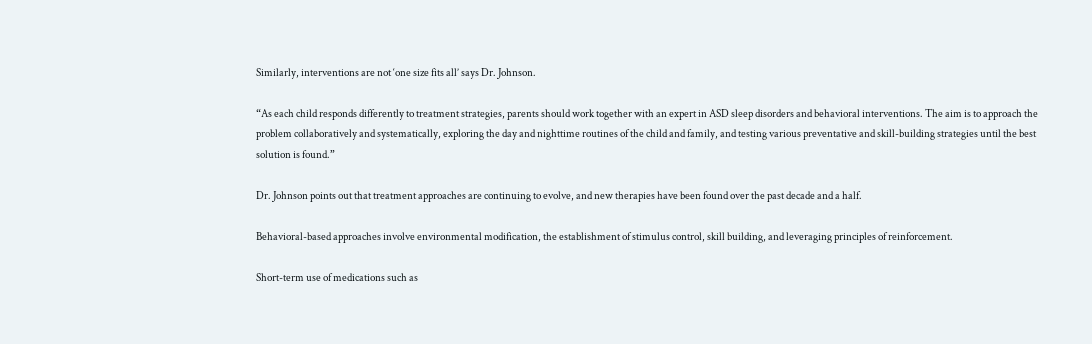Similarly, interventions are not ‘one size fits all’ says Dr. Johnson.

“As each child responds differently to treatment strategies, parents should work together with an expert in ASD sleep disorders and behavioral interventions. The aim is to approach the problem collaboratively and systematically, exploring the day and nighttime routines of the child and family, and testing various preventative and skill-building strategies until the best solution is found.”

Dr. Johnson points out that treatment approaches are continuing to evolve, and new therapies have been found over the past decade and a half.

Behavioral-based approaches involve environmental modification, the establishment of stimulus control, skill building, and leveraging principles of reinforcement.

Short-term use of medications such as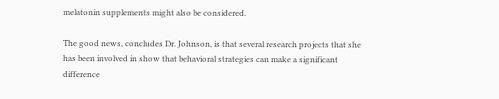melatonin supplements might also be considered.

The good news, concludes Dr. Johnson, is that several research projects that she has been involved in show that behavioral strategies can make a significant difference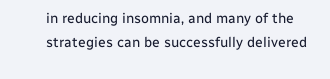in reducing insomnia, and many of the strategies can be successfully delivered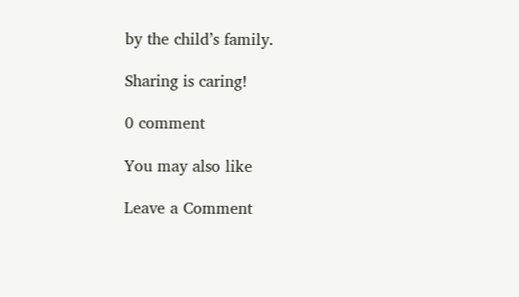by the child’s family.

Sharing is caring!

0 comment

You may also like

Leave a Comment